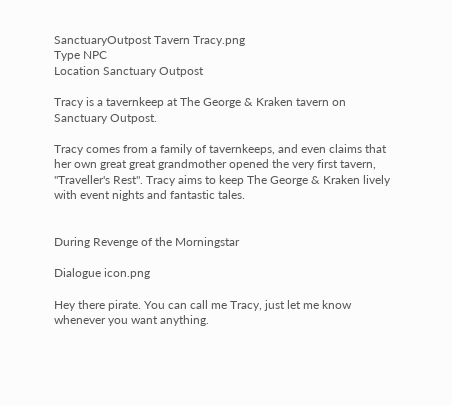SanctuaryOutpost Tavern Tracy.png
Type NPC
Location Sanctuary Outpost

Tracy is a tavernkeep at The George & Kraken tavern on Sanctuary Outpost.

Tracy comes from a family of tavernkeeps, and even claims that her own great great grandmother opened the very first tavern, "Traveller's Rest". Tracy aims to keep The George & Kraken lively with event nights and fantastic tales.


During Revenge of the Morningstar

Dialogue icon.png

Hey there pirate. You can call me Tracy, just let me know whenever you want anything.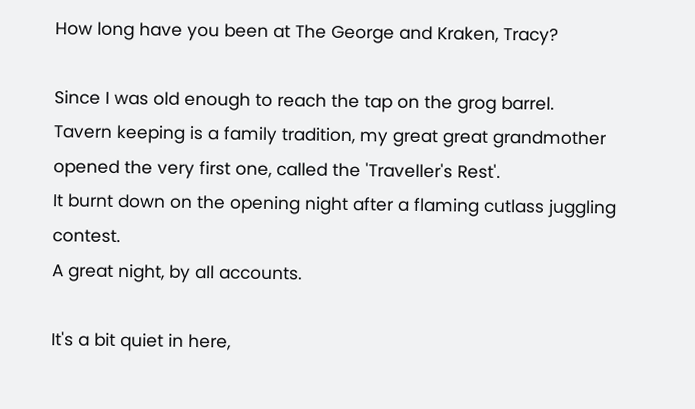How long have you been at The George and Kraken, Tracy?

Since I was old enough to reach the tap on the grog barrel.
Tavern keeping is a family tradition, my great great grandmother opened the very first one, called the 'Traveller's Rest'.
It burnt down on the opening night after a flaming cutlass juggling contest.
A great night, by all accounts.

It's a bit quiet in here,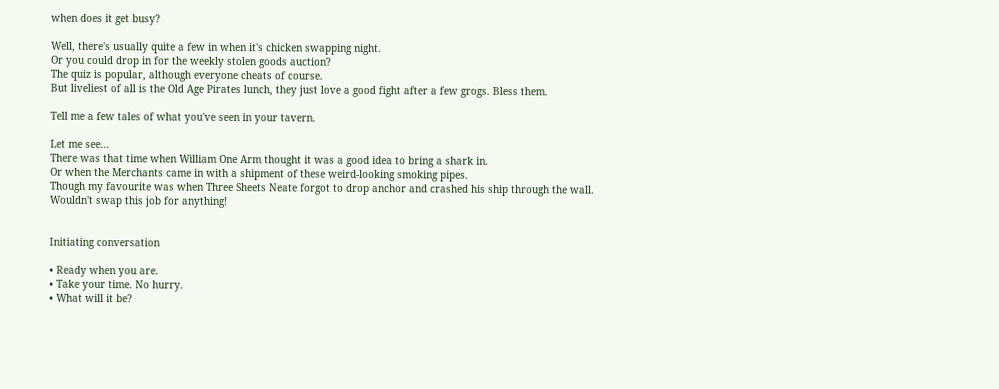when does it get busy?

Well, there's usually quite a few in when it's chicken swapping night.
Or you could drop in for the weekly stolen goods auction?
The quiz is popular, although everyone cheats of course.
But liveliest of all is the Old Age Pirates lunch, they just love a good fight after a few grogs. Bless them.

Tell me a few tales of what you've seen in your tavern.

Let me see...
There was that time when William One Arm thought it was a good idea to bring a shark in.
Or when the Merchants came in with a shipment of these weird-looking smoking pipes.
Though my favourite was when Three Sheets Neate forgot to drop anchor and crashed his ship through the wall.
Wouldn't swap this job for anything!


Initiating conversation

• Ready when you are.
• Take your time. No hurry.
• What will it be?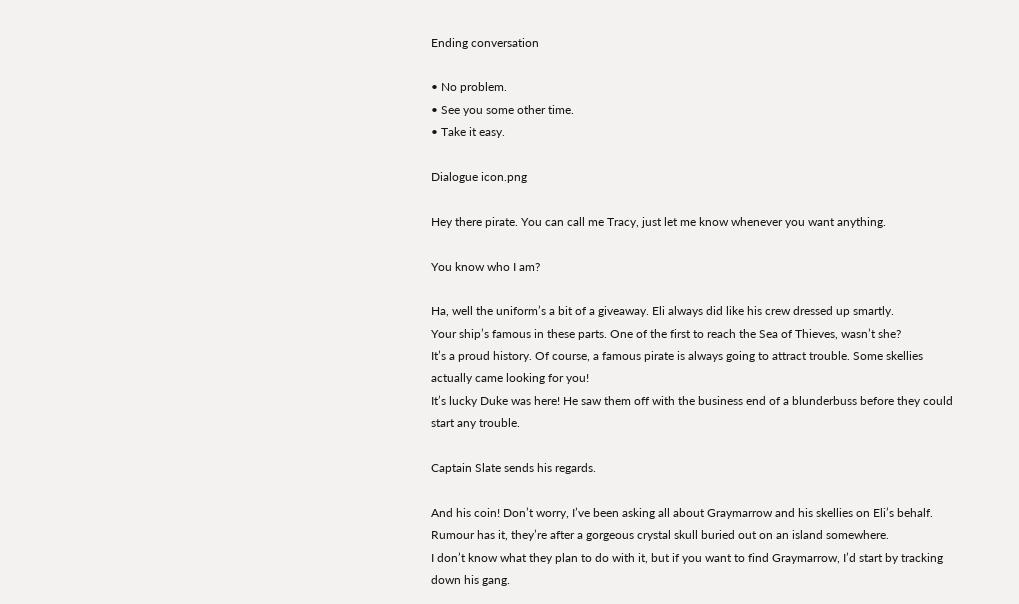Ending conversation

• No problem.
• See you some other time.
• Take it easy.

Dialogue icon.png

Hey there pirate. You can call me Tracy, just let me know whenever you want anything.

You know who I am?

Ha, well the uniform’s a bit of a giveaway. Eli always did like his crew dressed up smartly.
Your ship’s famous in these parts. One of the first to reach the Sea of Thieves, wasn’t she?
It’s a proud history. Of course, a famous pirate is always going to attract trouble. Some skellies actually came looking for you!
It’s lucky Duke was here! He saw them off with the business end of a blunderbuss before they could start any trouble.

Captain Slate sends his regards.

And his coin! Don’t worry, I’ve been asking all about Graymarrow and his skellies on Eli’s behalf.
Rumour has it, they’re after a gorgeous crystal skull buried out on an island somewhere.
I don’t know what they plan to do with it, but if you want to find Graymarrow, I’d start by tracking down his gang.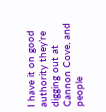I have it on good authority they’re digging out at Cannon Cove, and people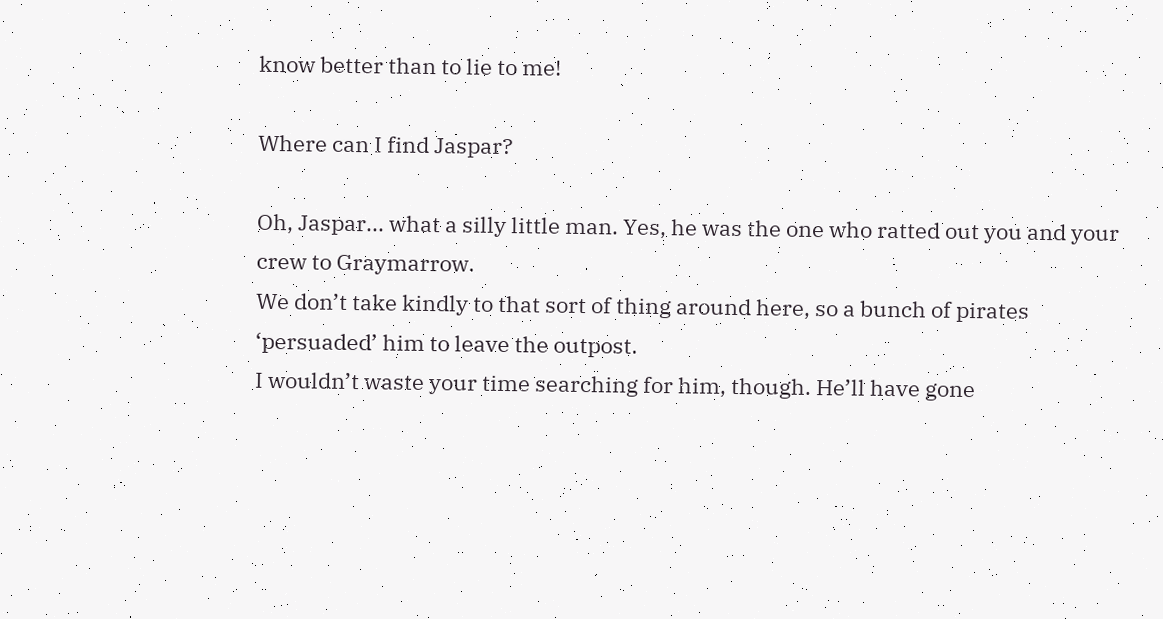know better than to lie to me!

Where can I find Jaspar?

Oh, Jaspar... what a silly little man. Yes, he was the one who ratted out you and your crew to Graymarrow.
We don’t take kindly to that sort of thing around here, so a bunch of pirates ‘persuaded’ him to leave the outpost.
I wouldn’t waste your time searching for him, though. He’ll have gone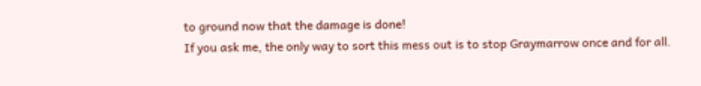to ground now that the damage is done!
If you ask me, the only way to sort this mess out is to stop Graymarrow once and for all.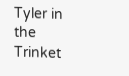Tyler in the Trinket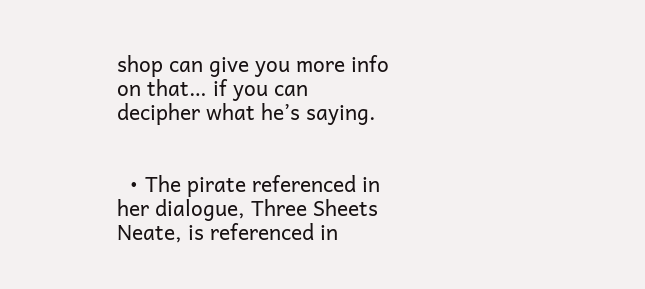shop can give you more info on that… if you can decipher what he’s saying.


  • The pirate referenced in her dialogue, Three Sheets Neate, is referenced in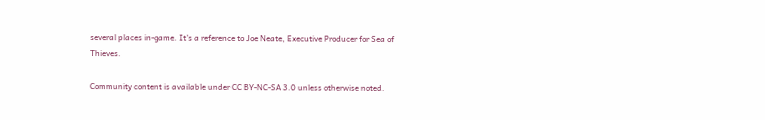several places in-game. It's a reference to Joe Neate, Executive Producer for Sea of Thieves.

Community content is available under CC BY-NC-SA 3.0 unless otherwise noted.